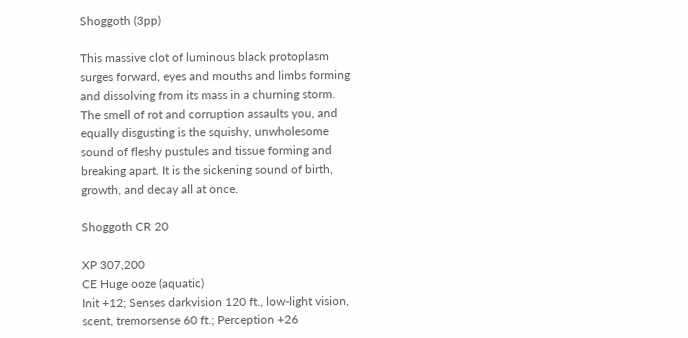Shoggoth (3pp)

This massive clot of luminous black protoplasm surges forward, eyes and mouths and limbs forming and dissolving from its mass in a churning storm. The smell of rot and corruption assaults you, and equally disgusting is the squishy, unwholesome sound of fleshy pustules and tissue forming and breaking apart. It is the sickening sound of birth, growth, and decay all at once.

Shoggoth CR 20

XP 307,200
CE Huge ooze (aquatic)
Init +12; Senses darkvision 120 ft., low-light vision, scent, tremorsense 60 ft.; Perception +26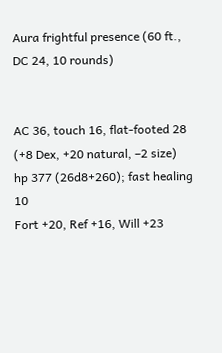Aura frightful presence (60 ft., DC 24, 10 rounds)


AC 36, touch 16, flat-footed 28 (+8 Dex, +20 natural, –2 size)
hp 377 (26d8+260); fast healing 10
Fort +20, Ref +16, Will +23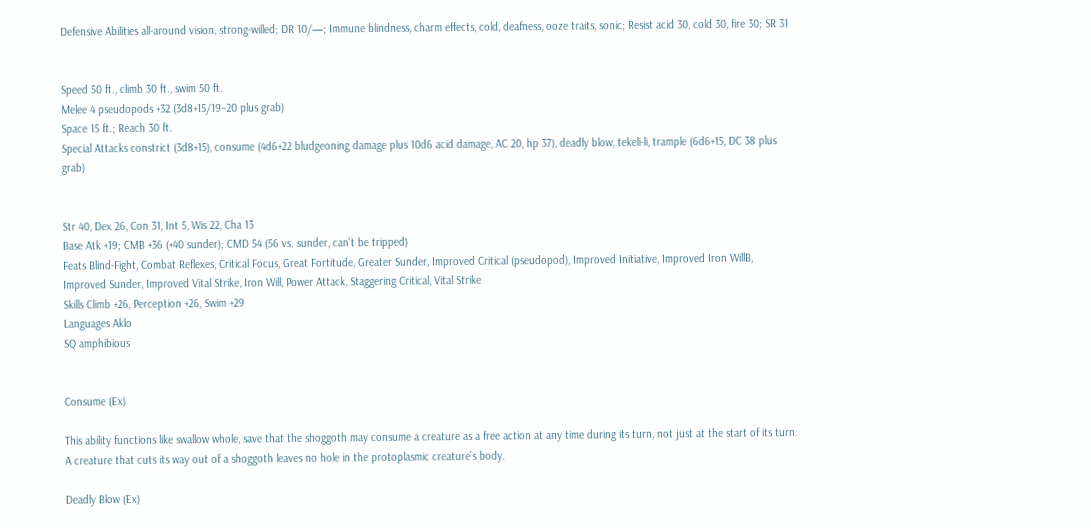Defensive Abilities all-around vision, strong-willed; DR 10/—; Immune blindness, charm effects, cold, deafness, ooze traits, sonic; Resist acid 30, cold 30, fire 30; SR 31


Speed 50 ft., climb 30 ft., swim 50 ft.
Melee 4 pseudopods +32 (3d8+15/19–20 plus grab)
Space 15 ft.; Reach 30 ft.
Special Attacks constrict (3d8+15), consume (4d6+22 bludgeoning damage plus 10d6 acid damage, AC 20, hp 37), deadly blow, tekeli-li, trample (6d6+15, DC 38 plus grab)


Str 40, Dex 26, Con 31, Int 5, Wis 22, Cha 13
Base Atk +19; CMB +36 (+40 sunder); CMD 54 (56 vs. sunder, can’t be tripped)
Feats Blind-Fight, Combat Reflexes, Critical Focus, Great Fortitude, Greater Sunder, Improved Critical (pseudopod), Improved Initiative, Improved Iron WillB, Improved Sunder, Improved Vital Strike, Iron Will, Power Attack, Staggering Critical, Vital Strike
Skills Climb +26, Perception +26, Swim +29
Languages Aklo
SQ amphibious


Consume (Ex)

This ability functions like swallow whole, save that the shoggoth may consume a creature as a free action at any time during its turn, not just at the start of its turn. A creature that cuts its way out of a shoggoth leaves no hole in the protoplasmic creature’s body.

Deadly Blow (Ex)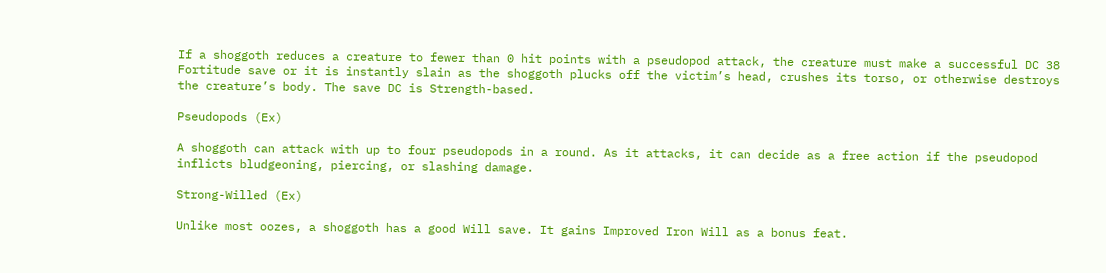If a shoggoth reduces a creature to fewer than 0 hit points with a pseudopod attack, the creature must make a successful DC 38 Fortitude save or it is instantly slain as the shoggoth plucks off the victim’s head, crushes its torso, or otherwise destroys the creature’s body. The save DC is Strength-based.

Pseudopods (Ex)

A shoggoth can attack with up to four pseudopods in a round. As it attacks, it can decide as a free action if the pseudopod inflicts bludgeoning, piercing, or slashing damage.

Strong-Willed (Ex)

Unlike most oozes, a shoggoth has a good Will save. It gains Improved Iron Will as a bonus feat.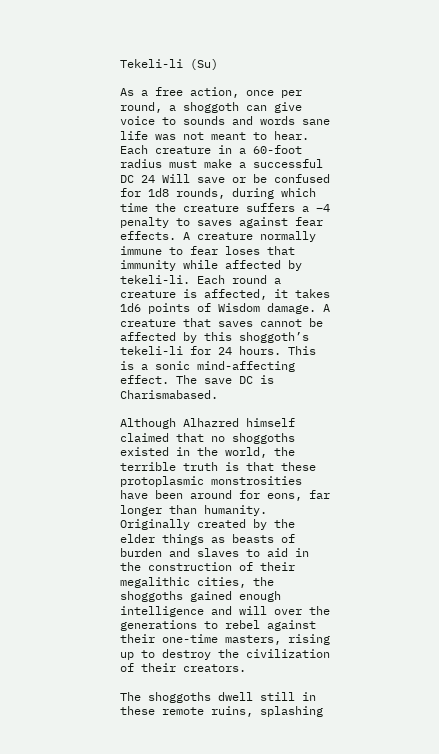Tekeli-li (Su)

As a free action, once per round, a shoggoth can give voice to sounds and words sane life was not meant to hear. Each creature in a 60-foot radius must make a successful DC 24 Will save or be confused for 1d8 rounds, during which time the creature suffers a –4 penalty to saves against fear effects. A creature normally immune to fear loses that immunity while affected by tekeli-li. Each round a creature is affected, it takes 1d6 points of Wisdom damage. A creature that saves cannot be affected by this shoggoth’s tekeli-li for 24 hours. This is a sonic mind-affecting effect. The save DC is Charismabased.

Although Alhazred himself claimed that no shoggoths existed in the world, the terrible truth is that these protoplasmic monstrosities have been around for eons, far longer than humanity. Originally created by the elder things as beasts of burden and slaves to aid in the construction of their megalithic cities, the shoggoths gained enough intelligence and will over the generations to rebel against their one-time masters, rising up to destroy the civilization of their creators.

The shoggoths dwell still in these remote ruins, splashing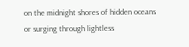on the midnight shores of hidden oceans or surging through lightless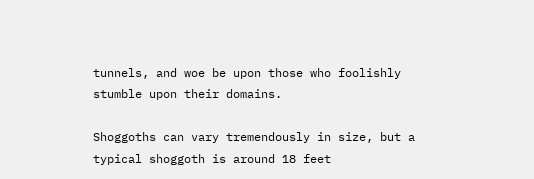tunnels, and woe be upon those who foolishly stumble upon their domains.

Shoggoths can vary tremendously in size, but a typical shoggoth is around 18 feet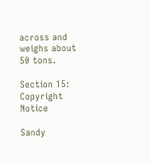across and weighs about 50 tons.

Section 15: Copyright Notice

Sandy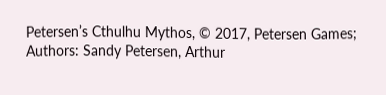Petersen’s Cthulhu Mythos, © 2017, Petersen Games; Authors: Sandy Petersen, Arthur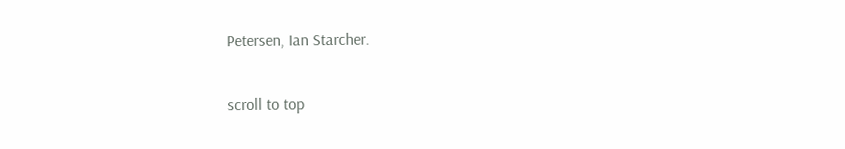Petersen, Ian Starcher.

scroll to top